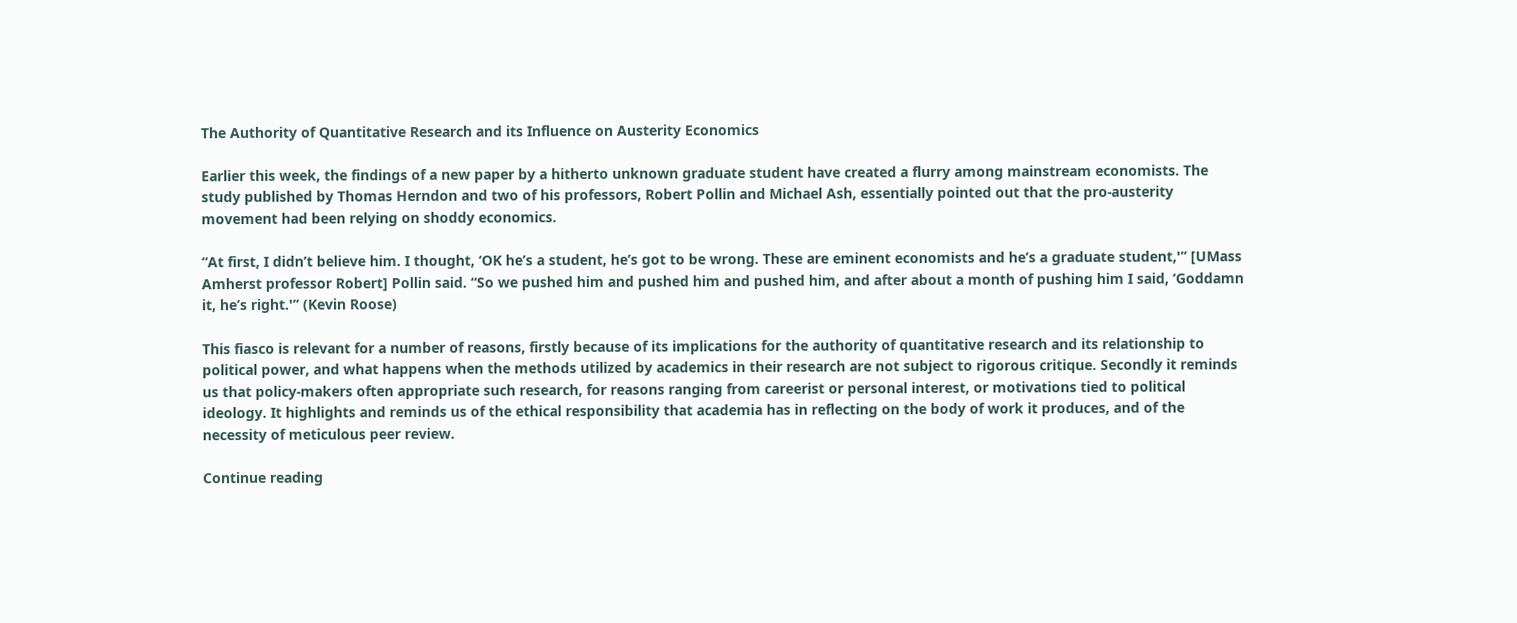The Authority of Quantitative Research and its Influence on Austerity Economics

Earlier this week, the findings of a new paper by a hitherto unknown graduate student have created a flurry among mainstream economists. The study published by Thomas Herndon and two of his professors, Robert Pollin and Michael Ash, essentially pointed out that the pro-austerity movement had been relying on shoddy economics.

“At first, I didn’t believe him. I thought, ‘OK he’s a student, he’s got to be wrong. These are eminent economists and he’s a graduate student,'” [UMass Amherst professor Robert] Pollin said. “So we pushed him and pushed him and pushed him, and after about a month of pushing him I said, ‘Goddamn it, he’s right.'” (Kevin Roose)

This fiasco is relevant for a number of reasons, firstly because of its implications for the authority of quantitative research and its relationship to political power, and what happens when the methods utilized by academics in their research are not subject to rigorous critique. Secondly it reminds us that policy-makers often appropriate such research, for reasons ranging from careerist or personal interest, or motivations tied to political ideology. It highlights and reminds us of the ethical responsibility that academia has in reflecting on the body of work it produces, and of the necessity of meticulous peer review.

Continue reading